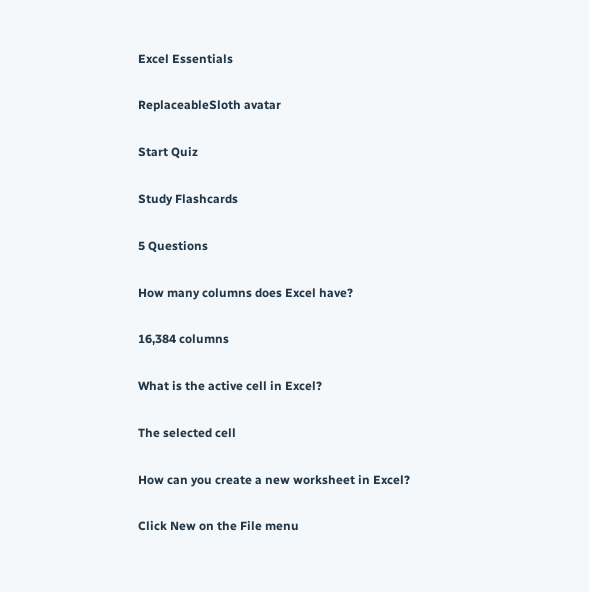Excel Essentials

ReplaceableSloth avatar

Start Quiz

Study Flashcards

5 Questions

How many columns does Excel have?

16,384 columns

What is the active cell in Excel?

The selected cell

How can you create a new worksheet in Excel?

Click New on the File menu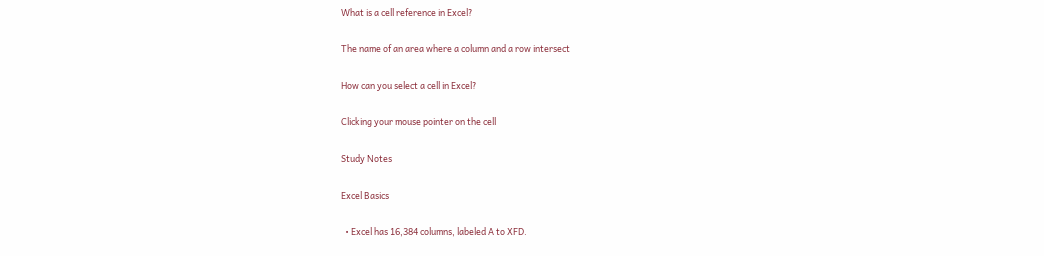What is a cell reference in Excel?

The name of an area where a column and a row intersect

How can you select a cell in Excel?

Clicking your mouse pointer on the cell

Study Notes

Excel Basics

  • Excel has 16,384 columns, labeled A to XFD.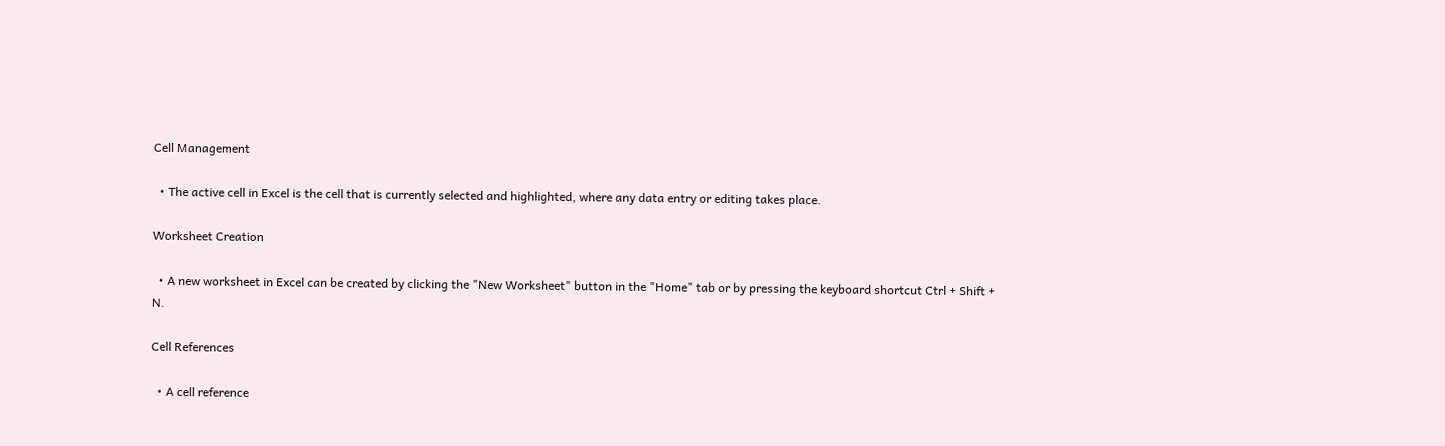Cell Management

  • The active cell in Excel is the cell that is currently selected and highlighted, where any data entry or editing takes place.

Worksheet Creation

  • A new worksheet in Excel can be created by clicking the "New Worksheet" button in the "Home" tab or by pressing the keyboard shortcut Ctrl + Shift + N.

Cell References

  • A cell reference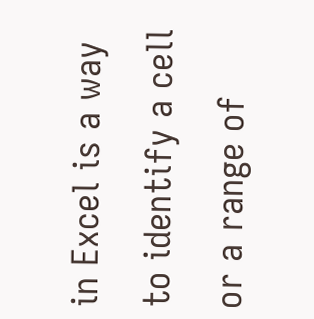in Excel is a way to identify a cell or a range of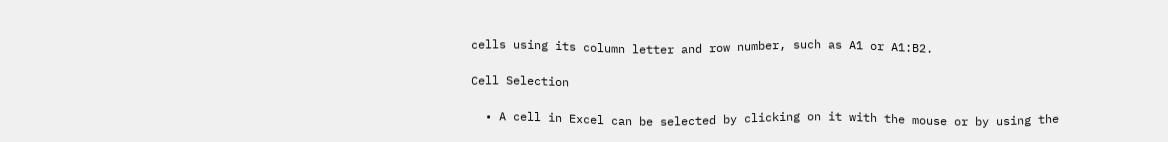cells using its column letter and row number, such as A1 or A1:B2.

Cell Selection

  • A cell in Excel can be selected by clicking on it with the mouse or by using the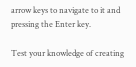arrow keys to navigate to it and pressing the Enter key.

Test your knowledge of creating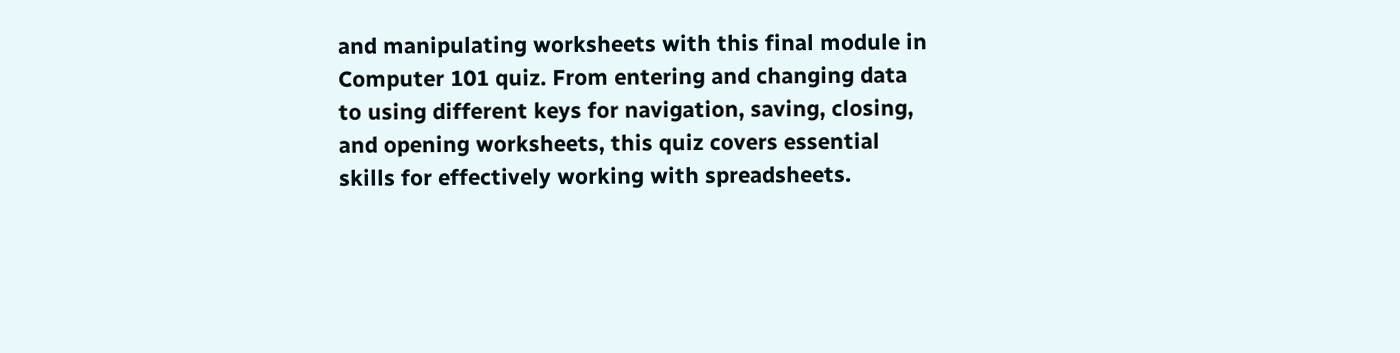and manipulating worksheets with this final module in Computer 101 quiz. From entering and changing data to using different keys for navigation, saving, closing, and opening worksheets, this quiz covers essential skills for effectively working with spreadsheets.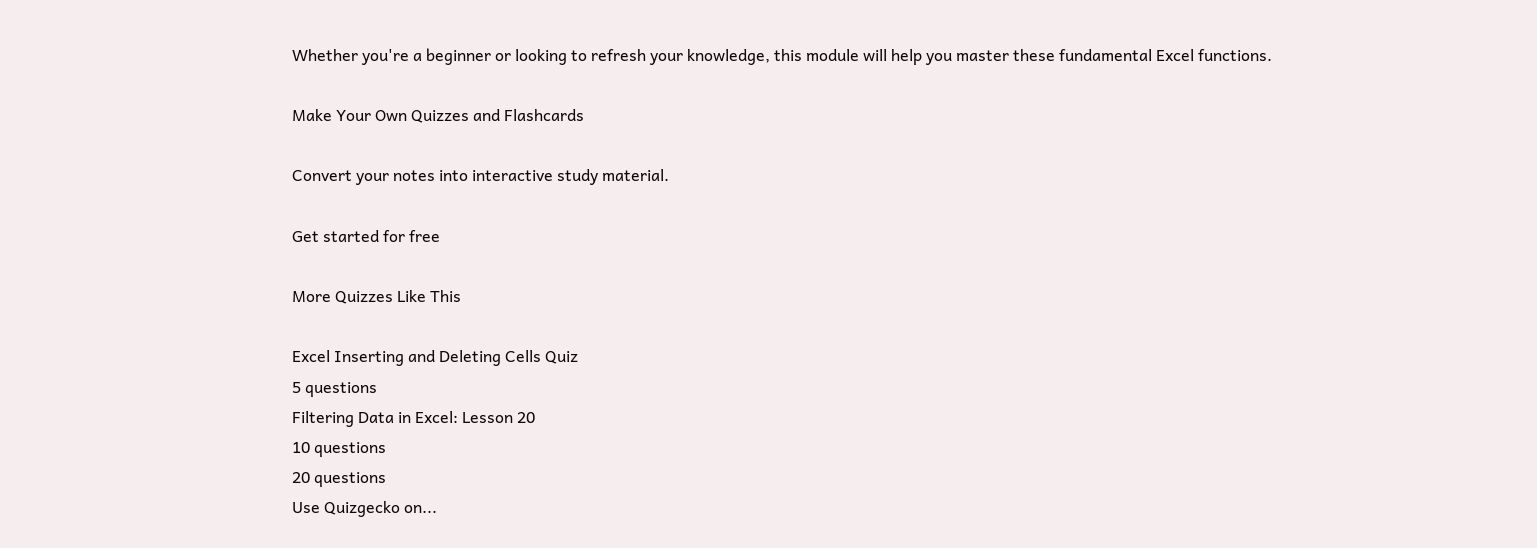Whether you're a beginner or looking to refresh your knowledge, this module will help you master these fundamental Excel functions.

Make Your Own Quizzes and Flashcards

Convert your notes into interactive study material.

Get started for free

More Quizzes Like This

Excel Inserting and Deleting Cells Quiz
5 questions
Filtering Data in Excel: Lesson 20
10 questions
20 questions
Use Quizgecko on...